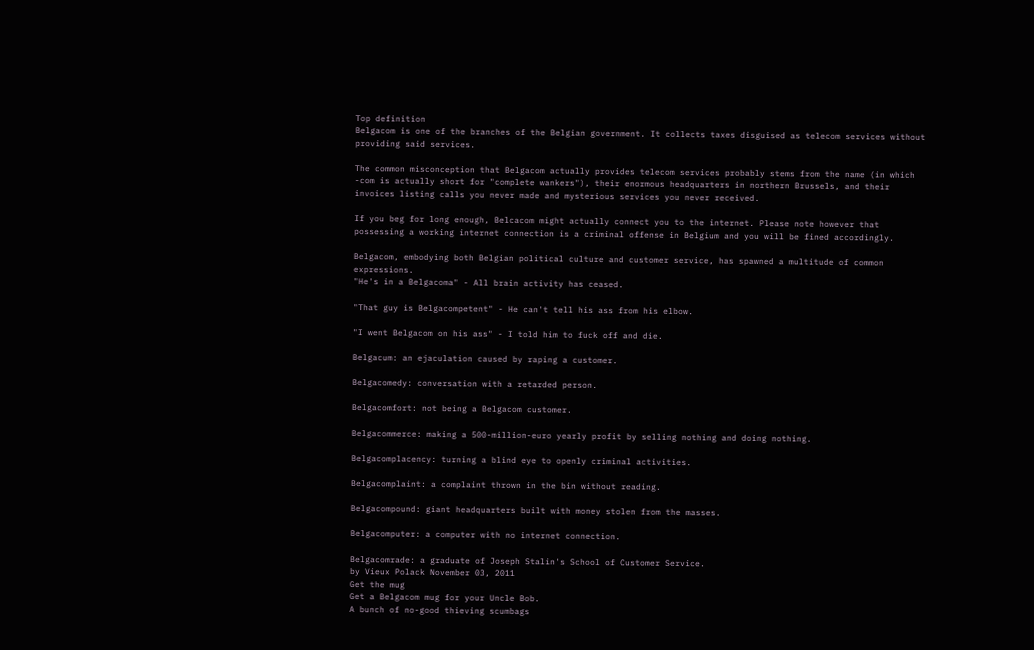Top definition
Belgacom is one of the branches of the Belgian government. It collects taxes disguised as telecom services without providing said services.

The common misconception that Belgacom actually provides telecom services probably stems from the name (in which -com is actually short for "complete wankers"), their enormous headquarters in northern Brussels, and their invoices listing calls you never made and mysterious services you never received.

If you beg for long enough, Belcacom might actually connect you to the internet. Please note however that possessing a working internet connection is a criminal offense in Belgium and you will be fined accordingly.

Belgacom, embodying both Belgian political culture and customer service, has spawned a multitude of common expressions.
"He's in a Belgacoma" - All brain activity has ceased.

"That guy is Belgacompetent" - He can't tell his ass from his elbow.

"I went Belgacom on his ass" - I told him to fuck off and die.

Belgacum: an ejaculation caused by raping a customer.

Belgacomedy: conversation with a retarded person.

Belgacomfort: not being a Belgacom customer.

Belgacommerce: making a 500-million-euro yearly profit by selling nothing and doing nothing.

Belgacomplacency: turning a blind eye to openly criminal activities.

Belgacomplaint: a complaint thrown in the bin without reading.

Belgacompound: giant headquarters built with money stolen from the masses.

Belgacomputer: a computer with no internet connection.

Belgacomrade: a graduate of Joseph Stalin's School of Customer Service.
by Vieux Polack November 03, 2011
Get the mug
Get a Belgacom mug for your Uncle Bob.
A bunch of no-good thieving scumbags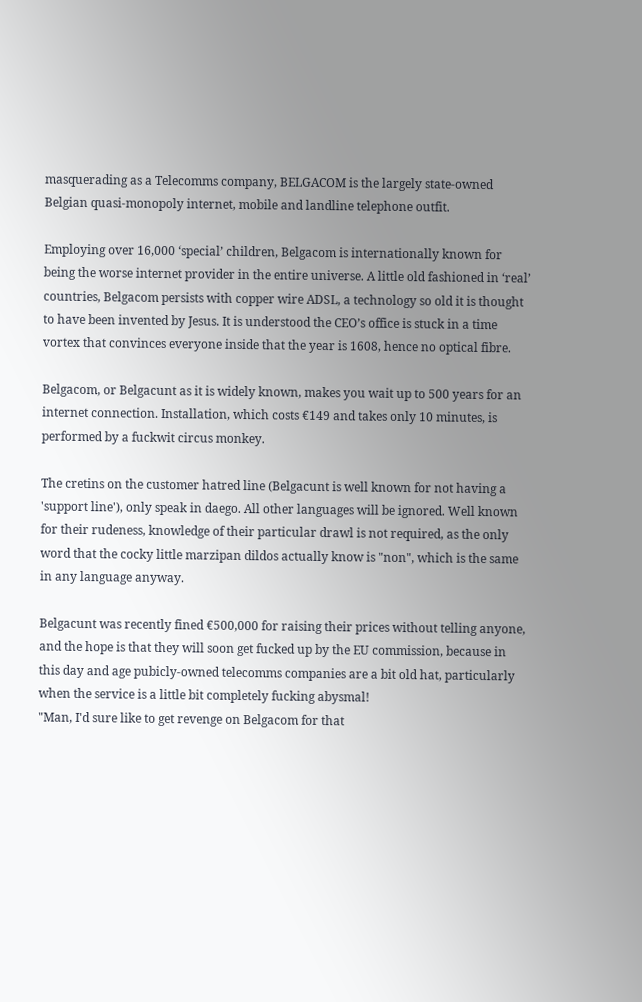masquerading as a Telecomms company, BELGACOM is the largely state-owned Belgian quasi-monopoly internet, mobile and landline telephone outfit.

Employing over 16,000 ‘special’ children, Belgacom is internationally known for being the worse internet provider in the entire universe. A little old fashioned in ‘real’ countries, Belgacom persists with copper wire ADSL, a technology so old it is thought to have been invented by Jesus. It is understood the CEO’s office is stuck in a time vortex that convinces everyone inside that the year is 1608, hence no optical fibre.

Belgacom, or Belgacunt as it is widely known, makes you wait up to 500 years for an internet connection. Installation, which costs €149 and takes only 10 minutes, is performed by a fuckwit circus monkey.

The cretins on the customer hatred line (Belgacunt is well known for not having a 'support line'), only speak in daego. All other languages will be ignored. Well known for their rudeness, knowledge of their particular drawl is not required, as the only word that the cocky little marzipan dildos actually know is "non", which is the same in any language anyway.

Belgacunt was recently fined €500,000 for raising their prices without telling anyone, and the hope is that they will soon get fucked up by the EU commission, because in this day and age pubicly-owned telecomms companies are a bit old hat, particularly when the service is a little bit completely fucking abysmal!
"Man, I'd sure like to get revenge on Belgacom for that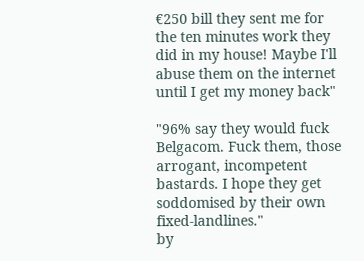€250 bill they sent me for the ten minutes work they did in my house! Maybe I'll abuse them on the internet until I get my money back"

"96% say they would fuck Belgacom. Fuck them, those arrogant, incompetent bastards. I hope they get soddomised by their own fixed-landlines."
by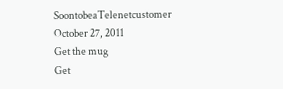SoontobeaTelenetcustomer October 27, 2011
Get the mug
Get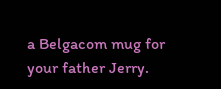a Belgacom mug for your father Jerry.